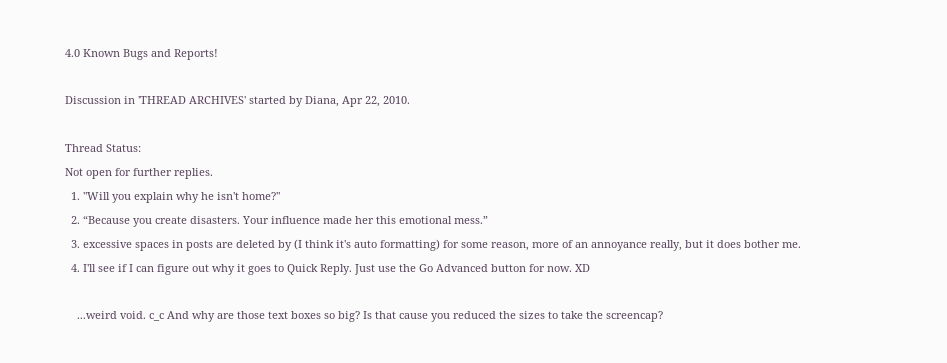4.0 Known Bugs and Reports!

Discussion in 'THREAD ARCHIVES' started by Diana, Apr 22, 2010.

Thread Status:
Not open for further replies.
  1. "Will you explain why he isn't home?"
  2. “Because you create disasters. Your influence made her this emotional mess.”
  3. excessive spaces in posts are deleted by (I think it's auto formatting) for some reason, more of an annoyance really, but it does bother me.
  4. I'll see if I can figure out why it goes to Quick Reply. Just use the Go Advanced button for now. XD

    ...weird void. c_c And why are those text boxes so big? Is that cause you reduced the sizes to take the screencap?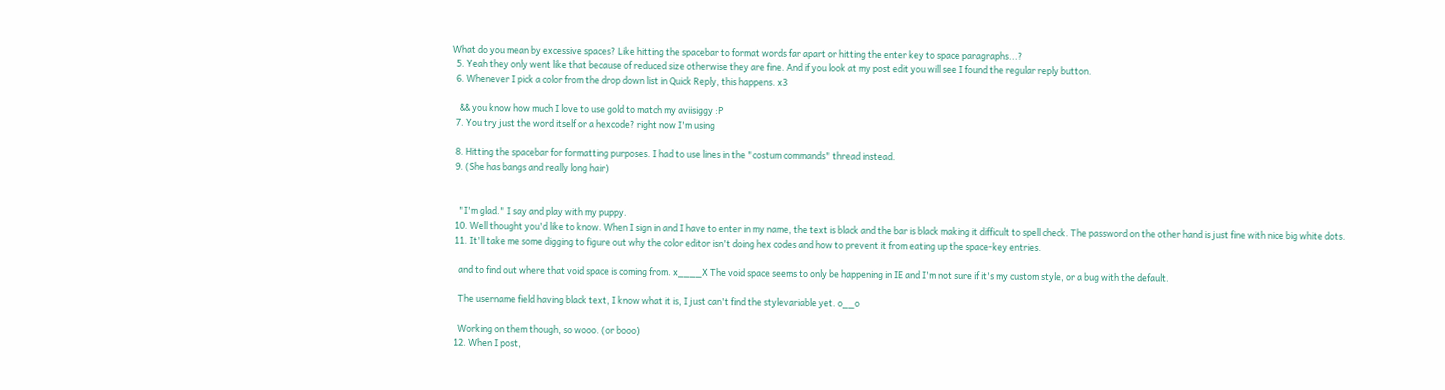What do you mean by excessive spaces? Like hitting the spacebar to format words far apart or hitting the enter key to space paragraphs...?
  5. Yeah they only went like that because of reduced size otherwise they are fine. And if you look at my post edit you will see I found the regular reply button.
  6. Whenever I pick a color from the drop down list in Quick Reply, this happens. x3

    && you know how much I love to use gold to match my aviisiggy :P
  7. You try just the word itself or a hexcode? right now I'm using

  8. Hitting the spacebar for formatting purposes. I had to use lines in the "costum commands" thread instead.
  9. (She has bangs and really long hair)


    "I'm glad." I say and play with my puppy.
  10. Well thought you'd like to know. When I sign in and I have to enter in my name, the text is black and the bar is black making it difficult to spell check. The password on the other hand is just fine with nice big white dots.
  11. It'll take me some digging to figure out why the color editor isn't doing hex codes and how to prevent it from eating up the space-key entries.

    and to find out where that void space is coming from. x____X The void space seems to only be happening in IE and I'm not sure if it's my custom style, or a bug with the default.

    The username field having black text, I know what it is, I just can't find the stylevariable yet. o__o

    Working on them though, so wooo. (or booo)
  12. When I post,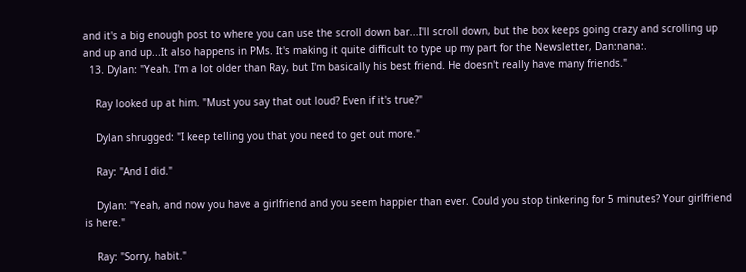and it's a big enough post to where you can use the scroll down bar...I'll scroll down, but the box keeps going crazy and scrolling up and up and up...It also happens in PMs. It's making it quite difficult to type up my part for the Newsletter, Dan:nana:.
  13. Dylan: "Yeah. I'm a lot older than Ray, but I'm basically his best friend. He doesn't really have many friends."

    Ray looked up at him. "Must you say that out loud? Even if it's true?"

    Dylan shrugged: "I keep telling you that you need to get out more."

    Ray: "And I did."

    Dylan: "Yeah, and now you have a girlfriend and you seem happier than ever. Could you stop tinkering for 5 minutes? Your girlfriend is here."

    Ray: "Sorry, habit."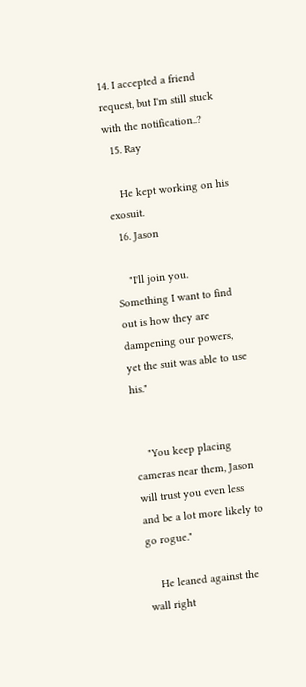14. I accepted a friend request, but I'm still stuck with the notification..?
  15. Ray

    He kept working on his exosuit.
  16. Jason

    "I'll join you. Something I want to find out is how they are dampening our powers, yet the suit was able to use his."


    "You keep placing cameras near them, Jason will trust you even less and be a lot more likely to go rogue."

    He leaned against the wall right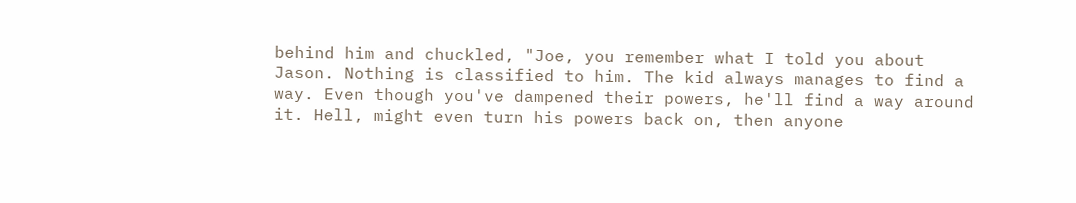behind him and chuckled, "Joe, you remember what I told you about Jason. Nothing is classified to him. The kid always manages to find a way. Even though you've dampened their powers, he'll find a way around it. Hell, might even turn his powers back on, then anyone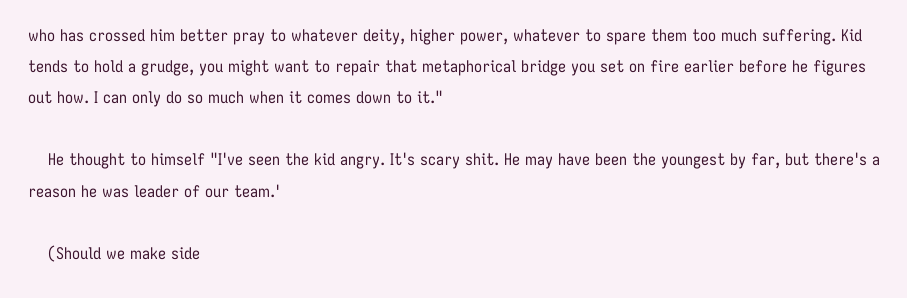who has crossed him better pray to whatever deity, higher power, whatever to spare them too much suffering. Kid tends to hold a grudge, you might want to repair that metaphorical bridge you set on fire earlier before he figures out how. I can only do so much when it comes down to it."

    He thought to himself "I've seen the kid angry. It's scary shit. He may have been the youngest by far, but there's a reason he was leader of our team.'

    (Should we make side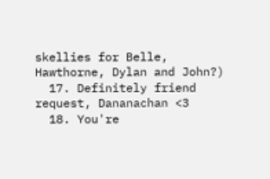skellies for Belle, Hawthorne, Dylan and John?)
  17. Definitely friend request, Dananachan <3
  18. You're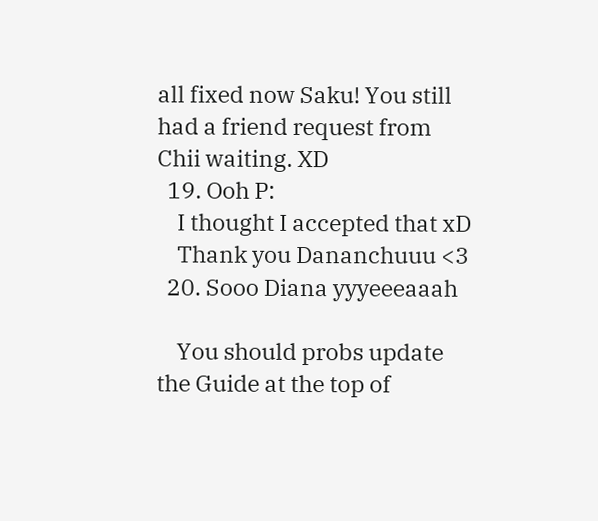all fixed now Saku! You still had a friend request from Chii waiting. XD
  19. Ooh P:
    I thought I accepted that xD
    Thank you Dananchuuu <3
  20. Sooo Diana yyyeeeaaah

    You should probs update the Guide at the top of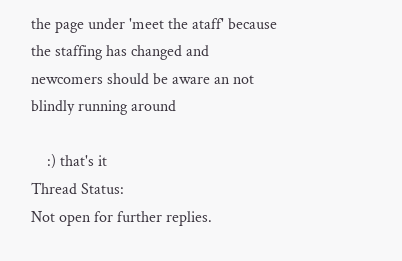the page under 'meet the ataff' because the staffing has changed and newcomers should be aware an not blindly running around

    :) that's it
Thread Status:
Not open for further replies.